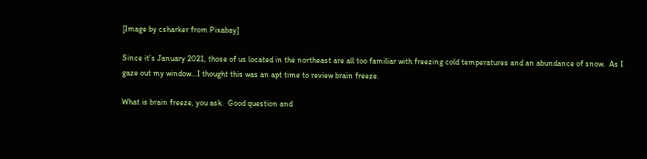[Image by csharker from Pixabay]

Since it’s January 2021, those of us located in the northeast are all too familiar with freezing cold temperatures and an abundance of snow.  As I gaze out my window…I thought this was an apt time to review brain freeze.

What is brain freeze, you ask.  Good question and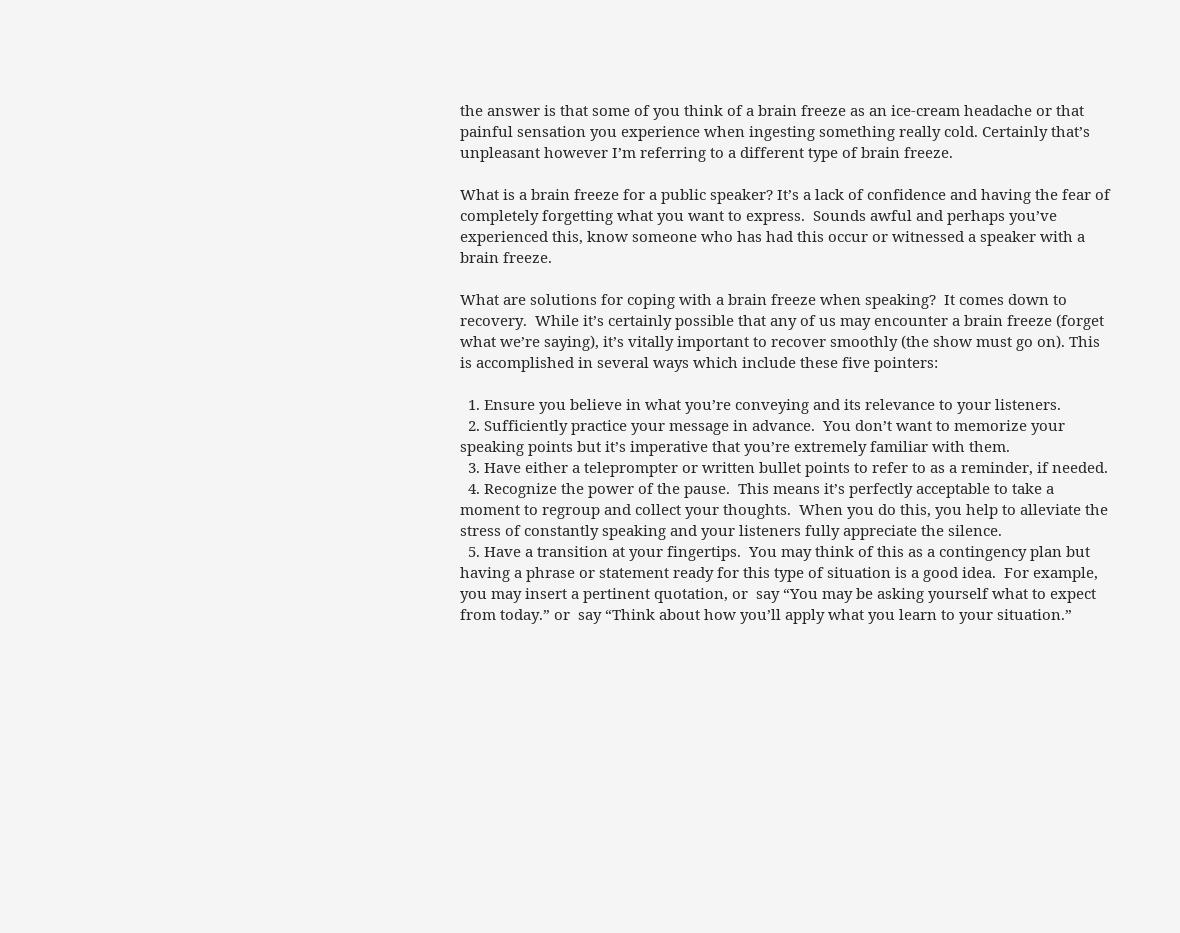the answer is that some of you think of a brain freeze as an ice-cream headache or that painful sensation you experience when ingesting something really cold. Certainly that’s unpleasant however I’m referring to a different type of brain freeze.

What is a brain freeze for a public speaker? It’s a lack of confidence and having the fear of completely forgetting what you want to express.  Sounds awful and perhaps you’ve experienced this, know someone who has had this occur or witnessed a speaker with a brain freeze.

What are solutions for coping with a brain freeze when speaking?  It comes down to recovery.  While it’s certainly possible that any of us may encounter a brain freeze (forget what we’re saying), it’s vitally important to recover smoothly (the show must go on). This is accomplished in several ways which include these five pointers:

  1. Ensure you believe in what you’re conveying and its relevance to your listeners.
  2. Sufficiently practice your message in advance.  You don’t want to memorize your speaking points but it’s imperative that you’re extremely familiar with them.
  3. Have either a teleprompter or written bullet points to refer to as a reminder, if needed.
  4. Recognize the power of the pause.  This means it’s perfectly acceptable to take a moment to regroup and collect your thoughts.  When you do this, you help to alleviate the stress of constantly speaking and your listeners fully appreciate the silence.
  5. Have a transition at your fingertips.  You may think of this as a contingency plan but having a phrase or statement ready for this type of situation is a good idea.  For example, you may insert a pertinent quotation, or  say “You may be asking yourself what to expect from today.” or  say “Think about how you’ll apply what you learn to your situation.”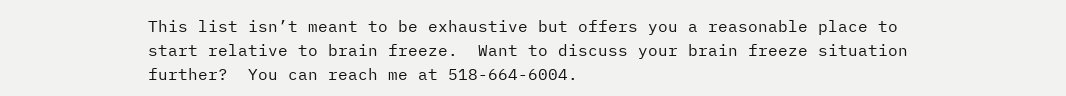This list isn’t meant to be exhaustive but offers you a reasonable place to start relative to brain freeze.  Want to discuss your brain freeze situation further?  You can reach me at 518-664-6004.